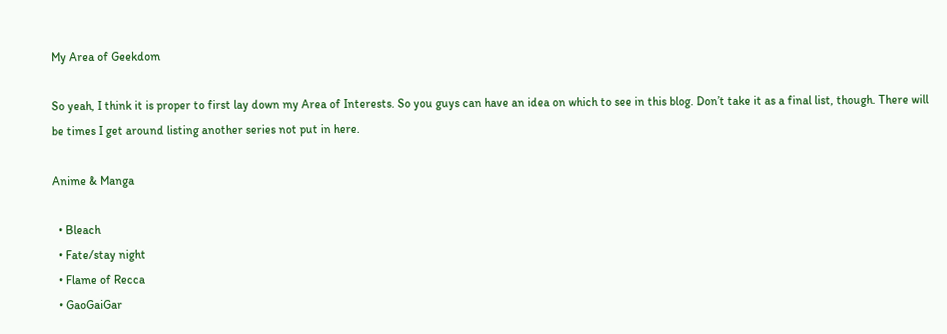My Area of Geekdom

So yeah, I think it is proper to first lay down my Area of Interests. So you guys can have an idea on which to see in this blog. Don’t take it as a final list, though. There will be times I get around listing another series not put in here.

Anime & Manga

  • Bleach
  • Fate/stay night
  • Flame of Recca
  • GaoGaiGar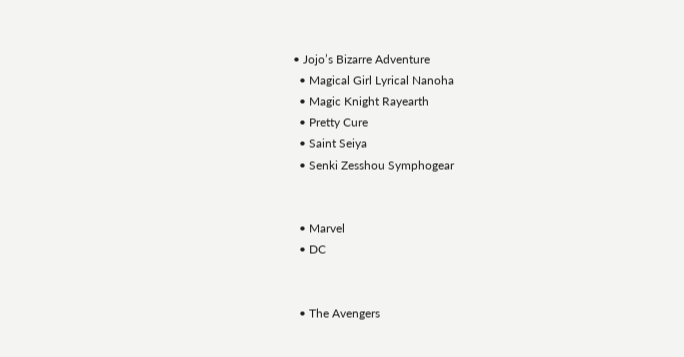• Jojo’s Bizarre Adventure
  • Magical Girl Lyrical Nanoha
  • Magic Knight Rayearth
  • Pretty Cure
  • Saint Seiya
  • Senki Zesshou Symphogear


  • Marvel
  • DC


  • The Avengers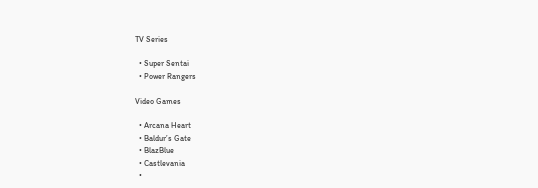TV Series

  • Super Sentai
  • Power Rangers

Video Games

  • Arcana Heart
  • Baldur’s Gate
  • BlazBlue
  • Castlevania
  •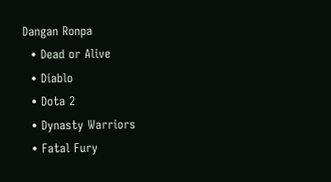Dangan Ronpa
  • Dead or Alive
  • Diablo
  • Dota 2
  • Dynasty Warriors
  • Fatal Fury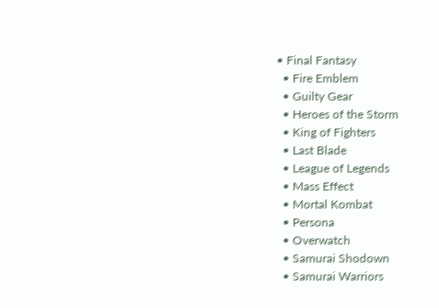• Final Fantasy
  • Fire Emblem
  • Guilty Gear
  • Heroes of the Storm
  • King of Fighters
  • Last Blade
  • League of Legends
  • Mass Effect
  • Mortal Kombat
  • Persona
  • Overwatch
  • Samurai Shodown
  • Samurai Warriors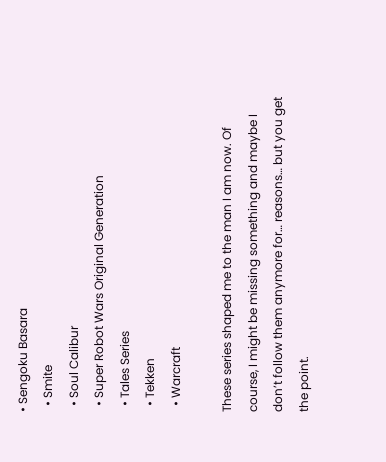• Sengoku Basara
  • Smite
  • Soul Calibur
  • Super Robot Wars Original Generation
  • Tales Series
  • Tekken
  • Warcraft

These series shaped me to the man I am now. Of course, I might be missing something and maybe I don’t follow them anymore for… reasons… but you get the point.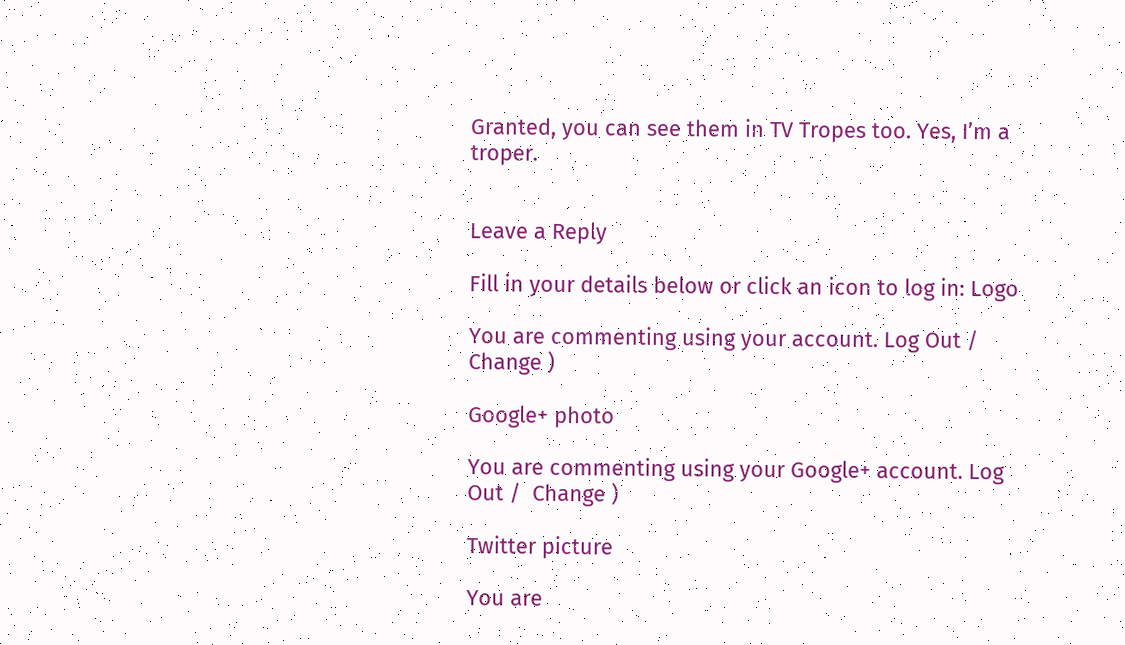Granted, you can see them in TV Tropes too. Yes, I’m a troper.


Leave a Reply

Fill in your details below or click an icon to log in: Logo

You are commenting using your account. Log Out /  Change )

Google+ photo

You are commenting using your Google+ account. Log Out /  Change )

Twitter picture

You are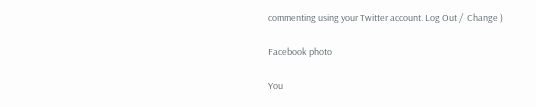commenting using your Twitter account. Log Out /  Change )

Facebook photo

You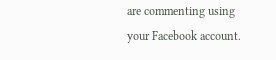are commenting using your Facebook account.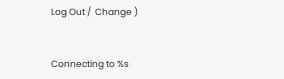Log Out /  Change )


Connecting to %s